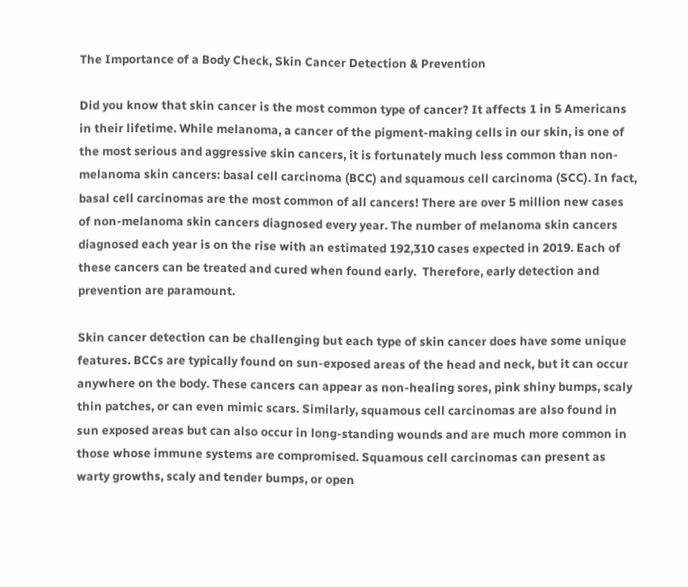The Importance of a Body Check, Skin Cancer Detection & Prevention

Did you know that skin cancer is the most common type of cancer? It affects 1 in 5 Americans in their lifetime. While melanoma, a cancer of the pigment-making cells in our skin, is one of the most serious and aggressive skin cancers, it is fortunately much less common than non-melanoma skin cancers: basal cell carcinoma (BCC) and squamous cell carcinoma (SCC). In fact, basal cell carcinomas are the most common of all cancers! There are over 5 million new cases of non-melanoma skin cancers diagnosed every year. The number of melanoma skin cancers diagnosed each year is on the rise with an estimated 192,310 cases expected in 2019. Each of these cancers can be treated and cured when found early.  Therefore, early detection and prevention are paramount.

Skin cancer detection can be challenging but each type of skin cancer does have some unique features. BCCs are typically found on sun-exposed areas of the head and neck, but it can occur anywhere on the body. These cancers can appear as non-healing sores, pink shiny bumps, scaly thin patches, or can even mimic scars. Similarly, squamous cell carcinomas are also found in sun exposed areas but can also occur in long-standing wounds and are much more common in those whose immune systems are compromised. Squamous cell carcinomas can present as warty growths, scaly and tender bumps, or open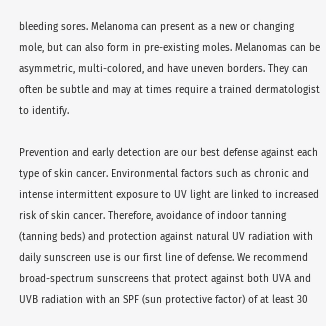bleeding sores. Melanoma can present as a new or changing mole, but can also form in pre-existing moles. Melanomas can be asymmetric, multi-colored, and have uneven borders. They can often be subtle and may at times require a trained dermatologist to identify.

Prevention and early detection are our best defense against each type of skin cancer. Environmental factors such as chronic and intense intermittent exposure to UV light are linked to increased risk of skin cancer. Therefore, avoidance of indoor tanning (tanning beds) and protection against natural UV radiation with  daily sunscreen use is our first line of defense. We recommend broad-spectrum sunscreens that protect against both UVA and UVB radiation with an SPF (sun protective factor) of at least 30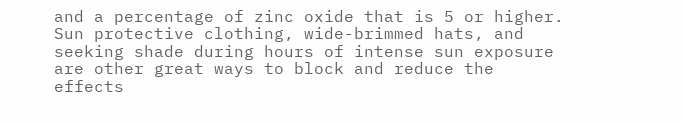and a percentage of zinc oxide that is 5 or higher. Sun protective clothing, wide-brimmed hats, and seeking shade during hours of intense sun exposure are other great ways to block and reduce the effects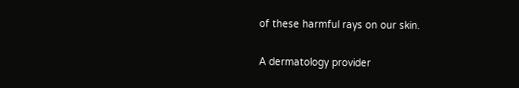of these harmful rays on our skin.

A dermatology provider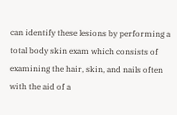can identify these lesions by performing a total body skin exam which consists of examining the hair, skin, and nails often with the aid of a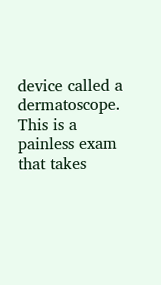device called a dermatoscope. This is a painless exam that takes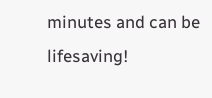minutes and can be lifesaving!